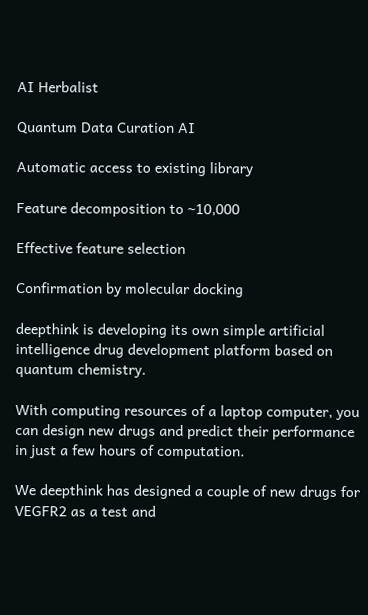AI Herbalist

Quantum Data Curation AI

Automatic access to existing library

Feature decomposition to ~10,000

Effective feature selection

Confirmation by molecular docking

deepthink is developing its own simple artificial intelligence drug development platform based on quantum chemistry.

With computing resources of a laptop computer, you can design new drugs and predict their performance in just a few hours of computation.

We deepthink has designed a couple of new drugs for VEGFR2 as a test and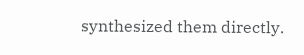synthesized them directly.